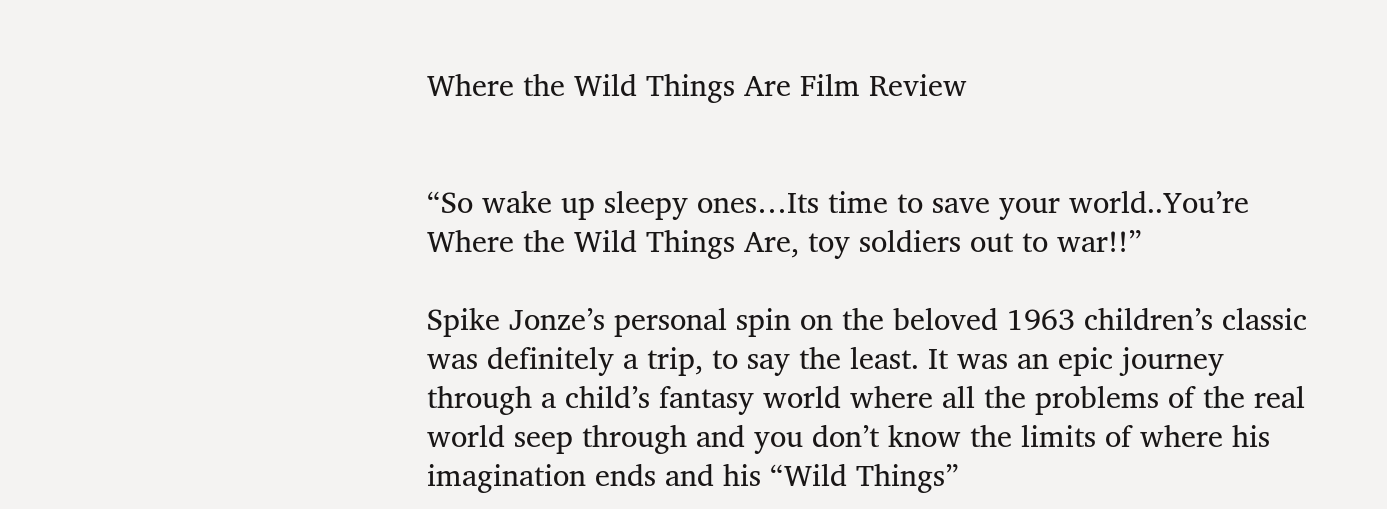Where the Wild Things Are Film Review


“So wake up sleepy ones…Its time to save your world..You’re Where the Wild Things Are, toy soldiers out to war!!”

Spike Jonze’s personal spin on the beloved 1963 children’s classic was definitely a trip, to say the least. It was an epic journey through a child’s fantasy world where all the problems of the real world seep through and you don’t know the limits of where his imagination ends and his “Wild Things”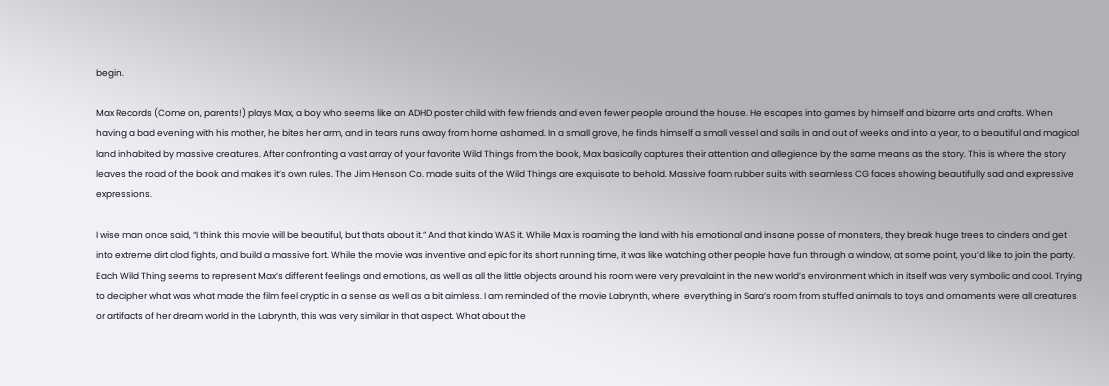begin.

Max Records (Come on, parents!) plays Max, a boy who seems like an ADHD poster child with few friends and even fewer people around the house. He escapes into games by himself and bizarre arts and crafts. When having a bad evening with his mother, he bites her arm, and in tears runs away from home ashamed. In a small grove, he finds himself a small vessel and sails in and out of weeks and into a year, to a beautiful and magical land inhabited by massive creatures. After confronting a vast array of your favorite Wild Things from the book, Max basically captures their attention and allegience by the same means as the story. This is where the story leaves the road of the book and makes it’s own rules. The Jim Henson Co. made suits of the Wild Things are exquisate to behold. Massive foam rubber suits with seamless CG faces showing beautifully sad and expressive expressions.

I wise man once said, “I think this movie will be beautiful, but thats about it.” And that kinda WAS it. While Max is roaming the land with his emotional and insane posse of monsters, they break huge trees to cinders and get into extreme dirt clod fights, and build a massive fort. While the movie was inventive and epic for its short running time, it was like watching other people have fun through a window, at some point, you’d like to join the party. Each Wild Thing seems to represent Max’s different feelings and emotions, as well as all the little objects around his room were very prevalaint in the new world’s environment which in itself was very symbolic and cool. Trying to decipher what was what made the film feel cryptic in a sense as well as a bit aimless. I am reminded of the movie Labrynth, where  everything in Sara’s room from stuffed animals to toys and ornaments were all creatures or artifacts of her dream world in the Labrynth, this was very similar in that aspect. What about the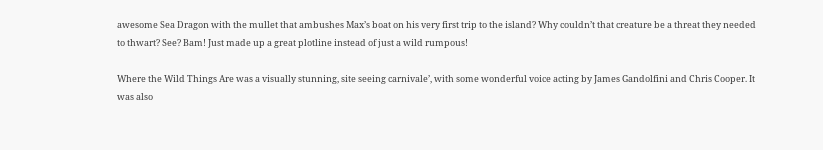awesome Sea Dragon with the mullet that ambushes Max’s boat on his very first trip to the island? Why couldn’t that creature be a threat they needed to thwart? See? Bam! Just made up a great plotline instead of just a wild rumpous!

Where the Wild Things Are was a visually stunning, site seeing carnivale’, with some wonderful voice acting by James Gandolfini and Chris Cooper. It was also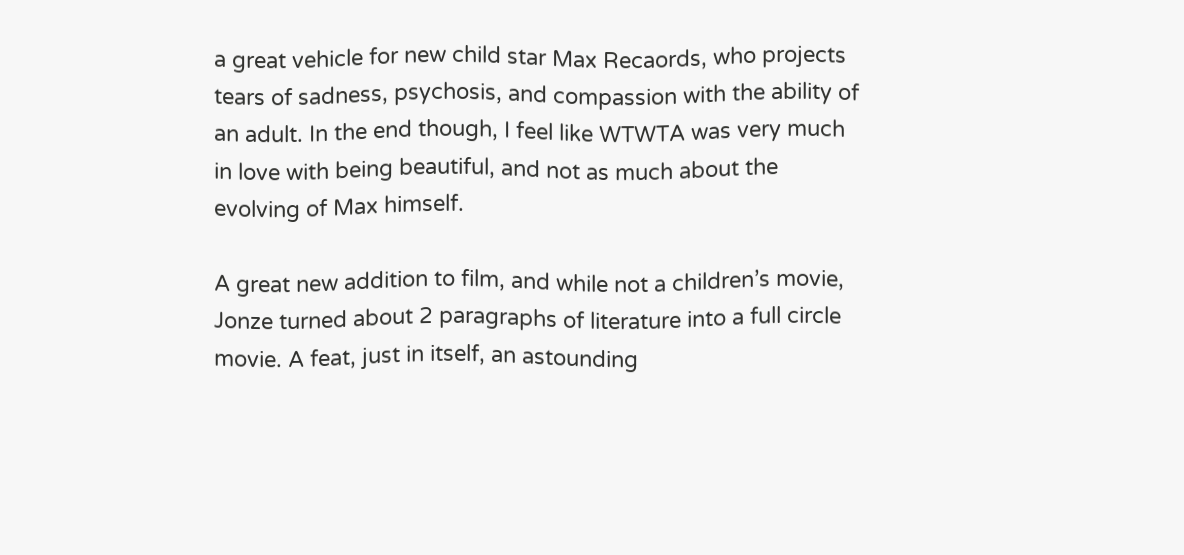a great vehicle for new child star Max Recaords, who projects tears of sadness, psychosis, and compassion with the ability of an adult. In the end though, I feel like WTWTA was very much in love with being beautiful, and not as much about the evolving of Max himself.

A great new addition to film, and while not a children’s movie, Jonze turned about 2 paragraphs of literature into a full circle movie. A feat, just in itself, an astounding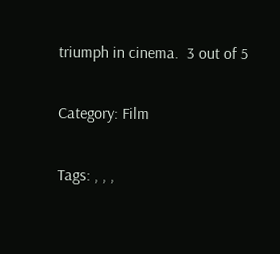triumph in cinema.  3 out of 5

Category: Film

Tags: , , ,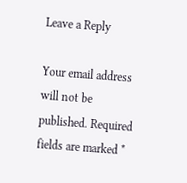Leave a Reply

Your email address will not be published. Required fields are marked *